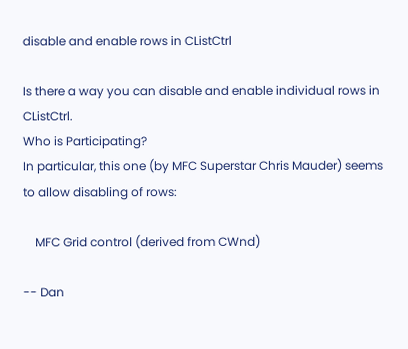disable and enable rows in CListCtrl

Is there a way you can disable and enable individual rows in CListCtrl.
Who is Participating?
In particular, this one (by MFC Superstar Chris Mauder) seems to allow disabling of rows:

    MFC Grid control (derived from CWnd)

-- Dan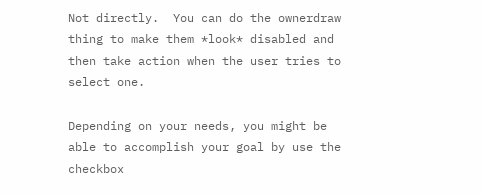Not directly.  You can do the ownerdraw thing to make them *look* disabled and then take action when the user tries to select one.

Depending on your needs, you might be able to accomplish your goal by use the checkbox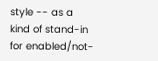style -- as a kind of stand-in for enabled/not-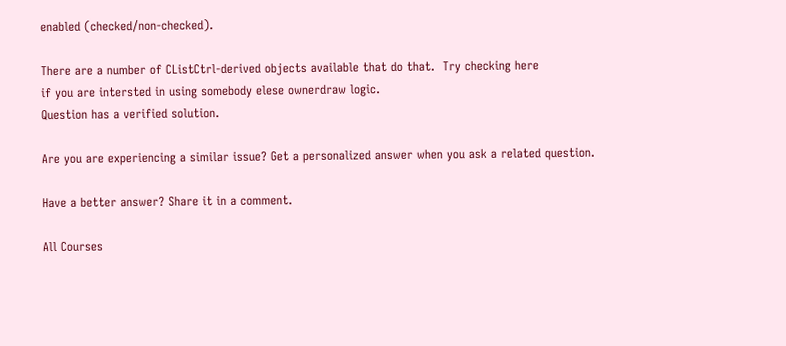enabled (checked/non-checked).

There are a number of CListCtrl-derived objects available that do that.  Try checking here
if you are intersted in using somebody elese ownerdraw logic.
Question has a verified solution.

Are you are experiencing a similar issue? Get a personalized answer when you ask a related question.

Have a better answer? Share it in a comment.

All Courses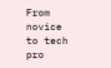From novice to tech pro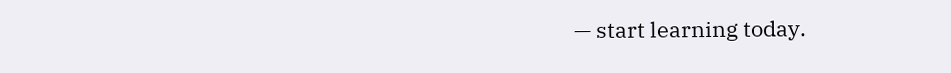— start learning today.